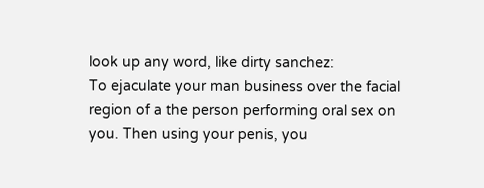look up any word, like dirty sanchez:
To ejaculate your man business over the facial region of a the person performing oral sex on you. Then using your penis, you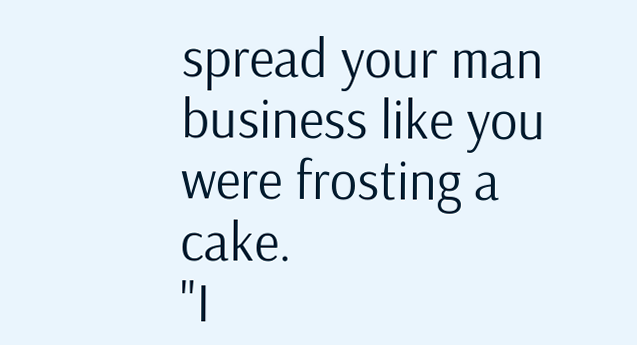spread your man business like you were frosting a cake.
"I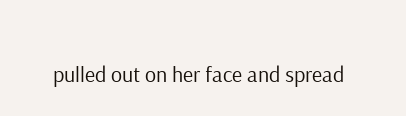pulled out on her face and spread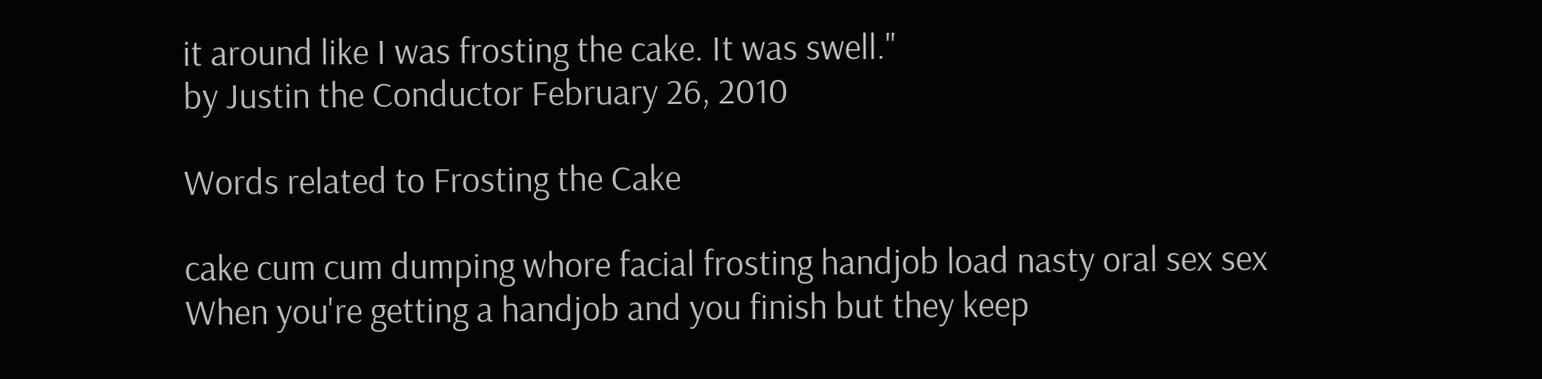it around like I was frosting the cake. It was swell."
by Justin the Conductor February 26, 2010

Words related to Frosting the Cake

cake cum cum dumping whore facial frosting handjob load nasty oral sex sex
When you're getting a handjob and you finish but they keep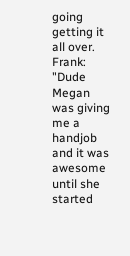going getting it all over.
Frank: "Dude Megan was giving me a handjob and it was awesome until she started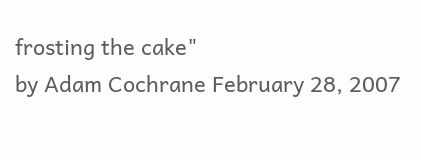frosting the cake"
by Adam Cochrane February 28, 2007